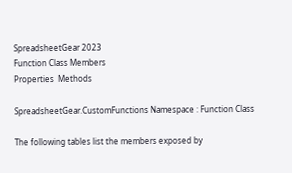SpreadsheetGear 2023
Function Class Members
Properties  Methods

SpreadsheetGear.CustomFunctions Namespace : Function Class

The following tables list the members exposed by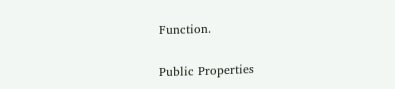Function.

Public Properties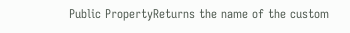Public PropertyReturns the name of the custom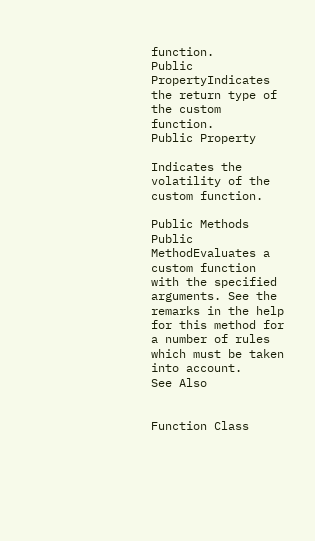function.
Public PropertyIndicates the return type of the custom function.
Public Property

Indicates the volatility of the custom function.

Public Methods
Public MethodEvaluates a custom function with the specified arguments. See the remarks in the help for this method for a number of rules which must be taken into account.
See Also


Function Class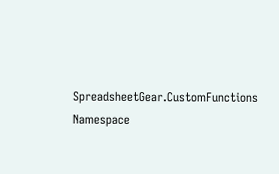SpreadsheetGear.CustomFunctions Namespace